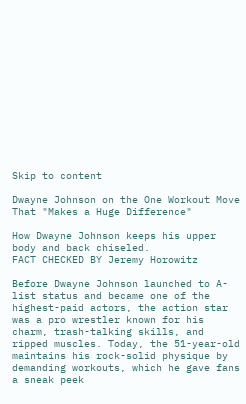Skip to content

Dwayne Johnson on the One Workout Move That "Makes a Huge Difference"

How Dwayne Johnson keeps his upper body and back chiseled.
FACT CHECKED BY Jeremy Horowitz

Before Dwayne Johnson launched to A-list status and became one of the highest-paid actors, the action star was a pro wrestler known for his charm, trash-talking skills, and ripped muscles. Today, the 51-year-old maintains his rock-solid physique by demanding workouts, which he gave fans a sneak peek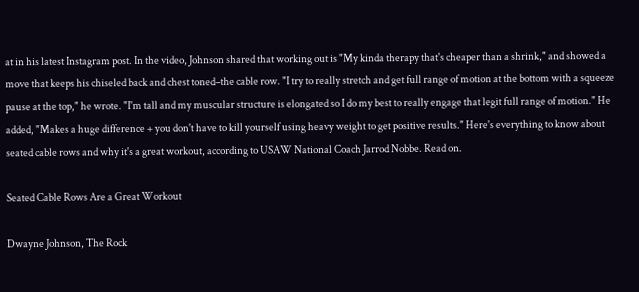at in his latest Instagram post. In the video, Johnson shared that working out is "My kinda therapy that's cheaper than a shrink," and showed a move that keeps his chiseled back and chest toned–the cable row. "I try to really stretch and get full range of motion at the bottom with a squeeze pause at the top," he wrote. "I'm tall and my muscular structure is elongated so I do my best to really engage that legit full range of motion." He added, "Makes a huge difference + you don't have to kill yourself using heavy weight to get positive results." Here's everything to know about seated cable rows and why it's a great workout, according to USAW National Coach Jarrod Nobbe. Read on.

Seated Cable Rows Are a Great Workout

Dwayne Johnson, The Rock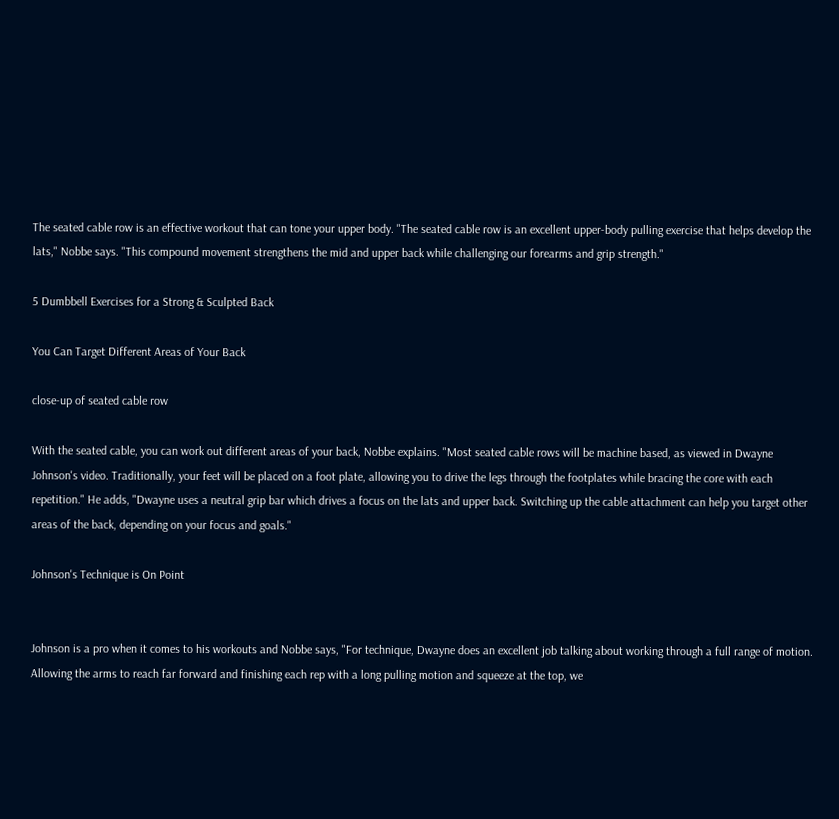The seated cable row is an effective workout that can tone your upper body. "The seated cable row is an excellent upper-body pulling exercise that helps develop the lats," Nobbe says. "This compound movement strengthens the mid and upper back while challenging our forearms and grip strength."

5 Dumbbell Exercises for a Strong & Sculpted Back

You Can Target Different Areas of Your Back

close-up of seated cable row

With the seated cable, you can work out different areas of your back, Nobbe explains. "Most seated cable rows will be machine based, as viewed in Dwayne Johnson's video. Traditionally, your feet will be placed on a foot plate, allowing you to drive the legs through the footplates while bracing the core with each repetition." He adds, "Dwayne uses a neutral grip bar which drives a focus on the lats and upper back. Switching up the cable attachment can help you target other areas of the back, depending on your focus and goals."

Johnson's Technique is On Point


Johnson is a pro when it comes to his workouts and Nobbe says, "For technique, Dwayne does an excellent job talking about working through a full range of motion. Allowing the arms to reach far forward and finishing each rep with a long pulling motion and squeeze at the top, we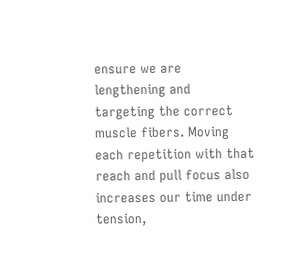ensure we are lengthening and targeting the correct muscle fibers. Moving each repetition with that reach and pull focus also increases our time under tension,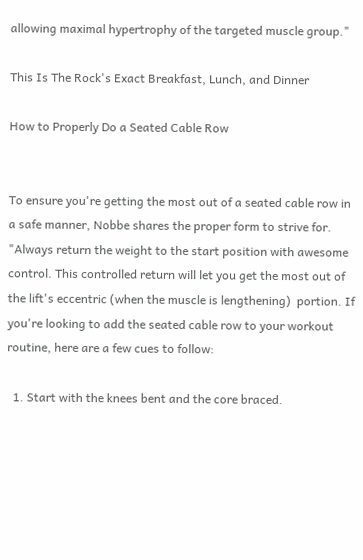allowing maximal hypertrophy of the targeted muscle group."

This Is The Rock's Exact Breakfast, Lunch, and Dinner

How to Properly Do a Seated Cable Row


To ensure you're getting the most out of a seated cable row in a safe manner, Nobbe shares the proper form to strive for. "Always return the weight to the start position with awesome control. This controlled return will let you get the most out of the lift's eccentric (when the muscle is lengthening)  portion. If you're looking to add the seated cable row to your workout routine, here are a few cues to follow:

  1. Start with the knees bent and the core braced.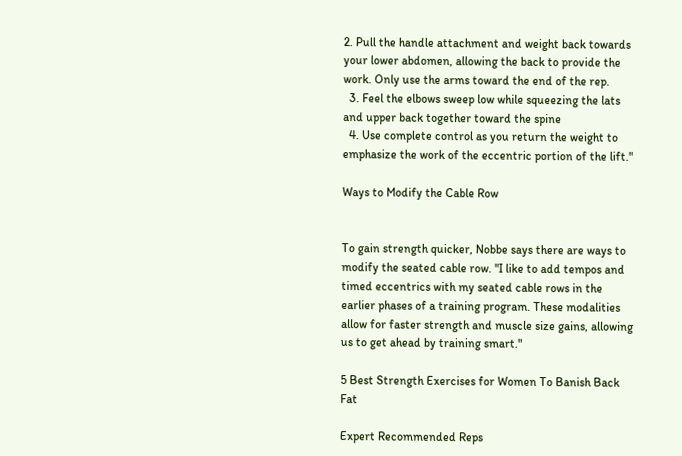2. Pull the handle attachment and weight back towards your lower abdomen, allowing the back to provide the work. Only use the arms toward the end of the rep.
  3. Feel the elbows sweep low while squeezing the lats and upper back together toward the spine
  4. Use complete control as you return the weight to emphasize the work of the eccentric portion of the lift."

Ways to Modify the Cable Row


To gain strength quicker, Nobbe says there are ways to modify the seated cable row. "I like to add tempos and timed eccentrics with my seated cable rows in the earlier phases of a training program. These modalities allow for faster strength and muscle size gains, allowing us to get ahead by training smart."

5 Best Strength Exercises for Women To Banish Back Fat

Expert Recommended Reps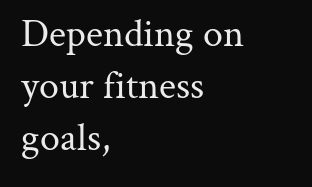Depending on your fitness goals,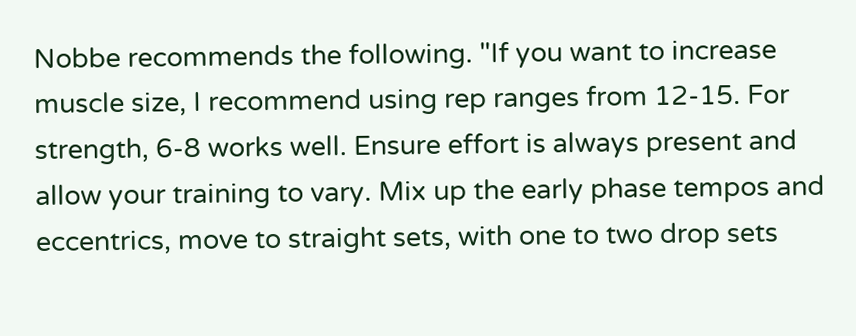Nobbe recommends the following. "If you want to increase muscle size, I recommend using rep ranges from 12-15. For strength, 6-8 works well. Ensure effort is always present and allow your training to vary. Mix up the early phase tempos and eccentrics, move to straight sets, with one to two drop sets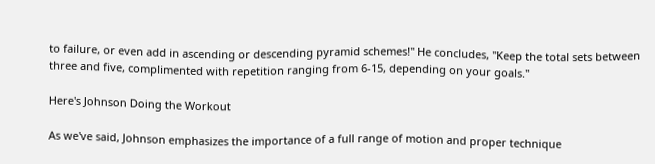to failure, or even add in ascending or descending pyramid schemes!" He concludes, "Keep the total sets between three and five, complimented with repetition ranging from 6-15, depending on your goals."

Here's Johnson Doing the Workout

As we've said, Johnson emphasizes the importance of a full range of motion and proper technique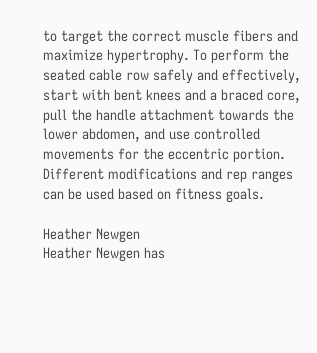to target the correct muscle fibers and maximize hypertrophy. To perform the seated cable row safely and effectively, start with bent knees and a braced core, pull the handle attachment towards the lower abdomen, and use controlled movements for the eccentric portion. Different modifications and rep ranges can be used based on fitness goals.

Heather Newgen
Heather Newgen has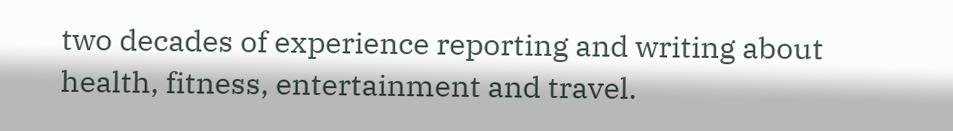two decades of experience reporting and writing about health, fitness, entertainment and travel.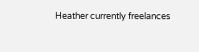Heather currently freelances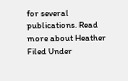for several publications. Read more about Heather
Filed Under